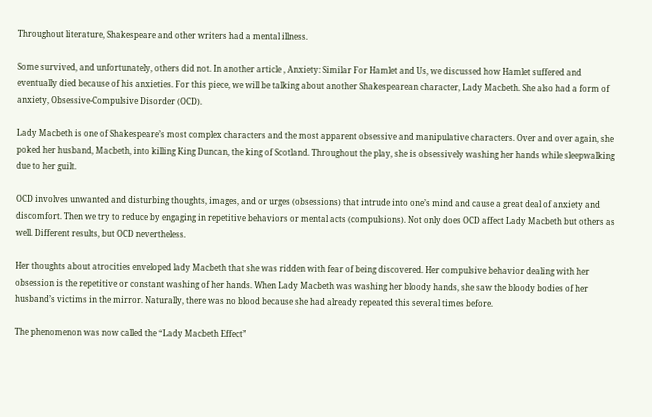Throughout literature, Shakespeare and other writers had a mental illness.

Some survived, and unfortunately, others did not. In another article , Anxiety: Similar For Hamlet and Us, we discussed how Hamlet suffered and eventually died because of his anxieties. For this piece, we will be talking about another Shakespearean character, Lady Macbeth. She also had a form of anxiety, Obsessive-Compulsive Disorder (OCD).

Lady Macbeth is one of Shakespeare’s most complex characters and the most apparent obsessive and manipulative characters. Over and over again, she poked her husband, Macbeth, into killing King Duncan, the king of Scotland. Throughout the play, she is obsessively washing her hands while sleepwalking due to her guilt.

OCD involves unwanted and disturbing thoughts, images, and or urges (obsessions) that intrude into one’s mind and cause a great deal of anxiety and discomfort. Then we try to reduce by engaging in repetitive behaviors or mental acts (compulsions). Not only does OCD affect Lady Macbeth but others as well. Different results, but OCD nevertheless.

Her thoughts about atrocities enveloped lady Macbeth that she was ridden with fear of being discovered. Her compulsive behavior dealing with her obsession is the repetitive or constant washing of her hands. When Lady Macbeth was washing her bloody hands, she saw the bloody bodies of her husband’s victims in the mirror. Naturally, there was no blood because she had already repeated this several times before.

The phenomenon was now called the “Lady Macbeth Effect”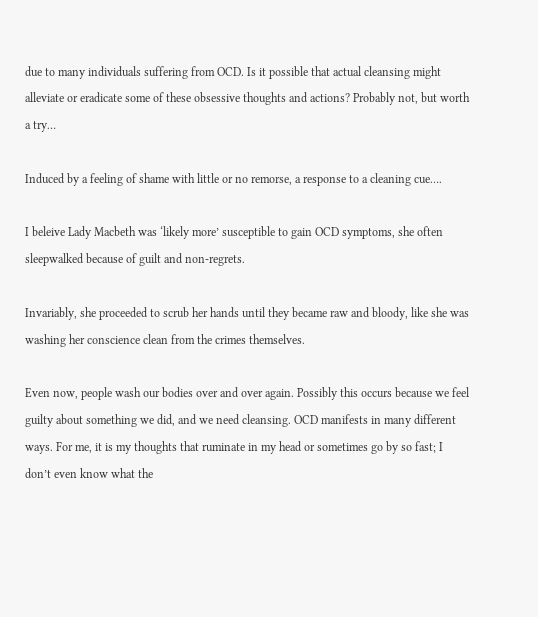due to many individuals suffering from OCD. Is it possible that actual cleansing might alleviate or eradicate some of these obsessive thoughts and actions? Probably not, but worth a try…

Induced by a feeling of shame with little or no remorse, a response to a cleaning cue….

I beleive Lady Macbeth was ‘likely more’ susceptible to gain OCD symptoms, she often sleepwalked because of guilt and non-regrets.

Invariably, she proceeded to scrub her hands until they became raw and bloody, like she was washing her conscience clean from the crimes themselves.

Even now, people wash our bodies over and over again. Possibly this occurs because we feel guilty about something we did, and we need cleansing. OCD manifests in many different ways. For me, it is my thoughts that ruminate in my head or sometimes go by so fast; I don’t even know what the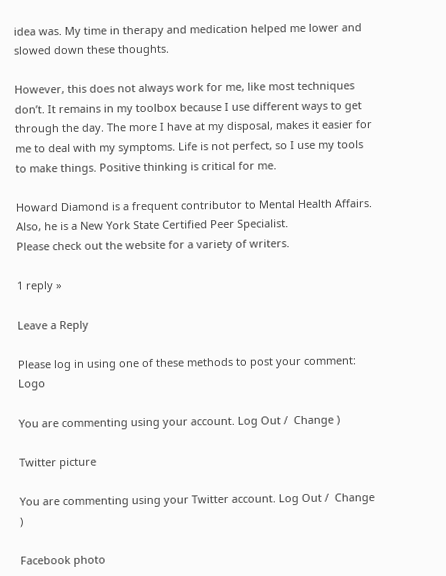idea was. My time in therapy and medication helped me lower and slowed down these thoughts.

However, this does not always work for me, like most techniques don’t. It remains in my toolbox because I use different ways to get through the day. The more I have at my disposal, makes it easier for me to deal with my symptoms. Life is not perfect, so I use my tools to make things. Positive thinking is critical for me.

Howard Diamond is a frequent contributor to Mental Health Affairs.
Also, he is a New York State Certified Peer Specialist.
Please check out the website for a variety of writers.

1 reply »

Leave a Reply

Please log in using one of these methods to post your comment: Logo

You are commenting using your account. Log Out /  Change )

Twitter picture

You are commenting using your Twitter account. Log Out /  Change )

Facebook photo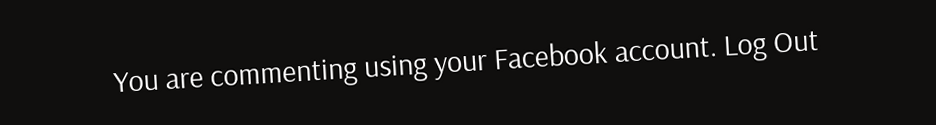You are commenting using your Facebook account. Log Out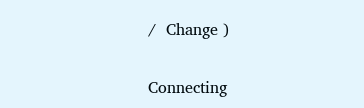/  Change )

Connecting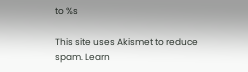to %s

This site uses Akismet to reduce spam. Learn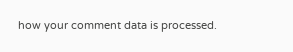how your comment data is processed.